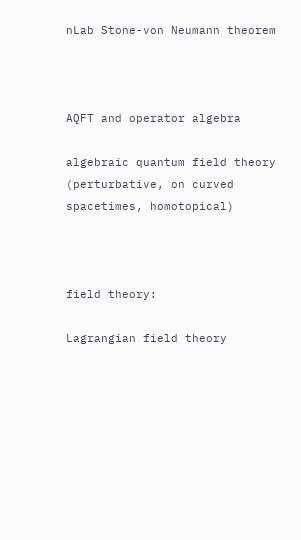nLab Stone-von Neumann theorem



AQFT and operator algebra

algebraic quantum field theory (perturbative, on curved spacetimes, homotopical)



field theory:

Lagrangian field theory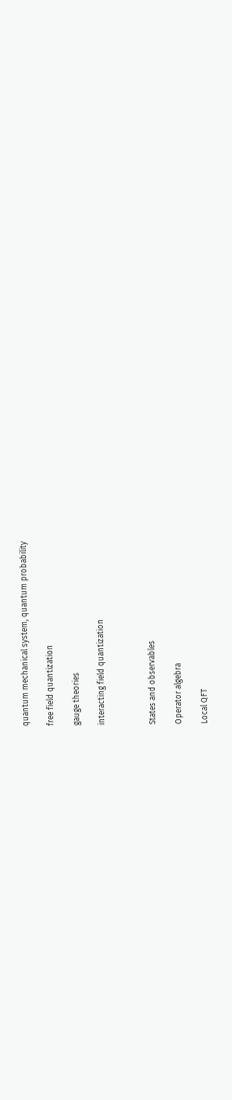quantum mechanical system, quantum probability

free field quantization

gauge theories

interacting field quantization



States and observables

Operator algebra

Local QFT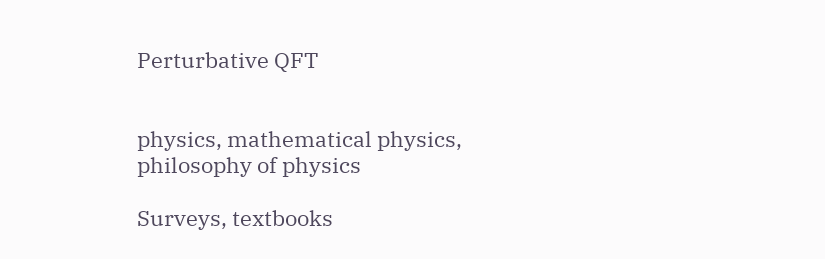Perturbative QFT


physics, mathematical physics, philosophy of physics

Surveys, textbooks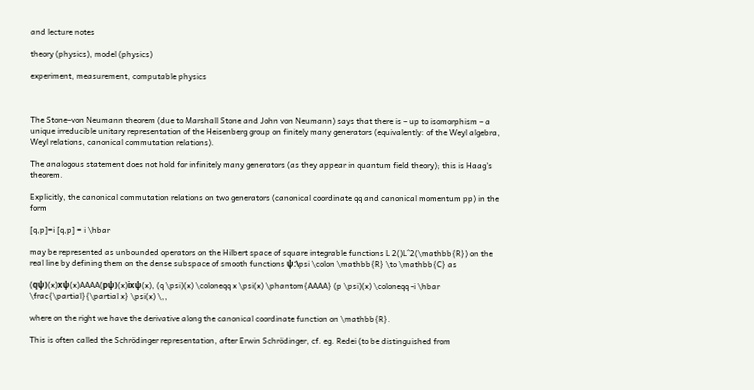and lecture notes

theory (physics), model (physics)

experiment, measurement, computable physics



The Stone–von Neumann theorem (due to Marshall Stone and John von Neumann) says that there is – up to isomorphism – a unique irreducible unitary representation of the Heisenberg group on finitely many generators (equivalently: of the Weyl algebra, Weyl relations, canonical commutation relations).

The analogous statement does not hold for infinitely many generators (as they appear in quantum field theory); this is Haag's theorem.

Explicitly, the canonical commutation relations on two generators (canonical coordinate qq and canonical momentum pp) in the form

[q,p]=i [q,p] = i \hbar

may be represented as unbounded operators on the Hilbert space of square integrable functions L 2()L^2(\mathbb{R}) on the real line by defining them on the dense subspace of smooth functions ψ:\psi \colon \mathbb{R} \to \mathbb{C} as

(qψ)(x)xψ(x)AAAA(pψ)(x)ixψ(x), (q \psi)(x) \coloneqq x \psi(x) \phantom{AAAA} (p \psi)(x) \coloneqq -i \hbar \frac{\partial}{\partial x} \psi(x) \,,

where on the right we have the derivative along the canonical coordinate function on \mathbb{R}.

This is often called the Schrödinger representation, after Erwin Schrödinger, cf. eg. Redei (to be distinguished from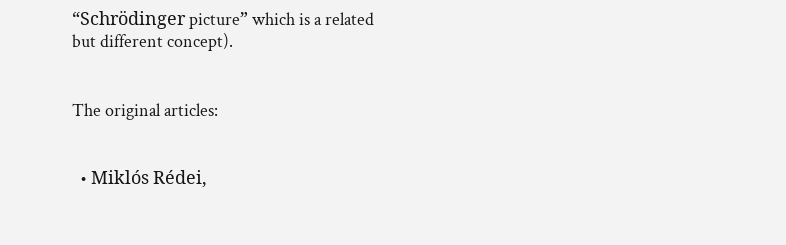“Schrödinger picture” which is a related but different concept).


The original articles:


  • Miklós Rédei,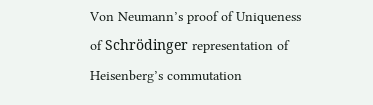Von Neumann’s proof of Uniqueness of Schrödinger representation of Heisenberg’s commutation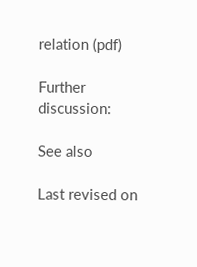relation (pdf)

Further discussion:

See also

Last revised on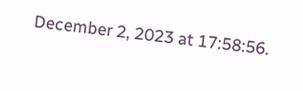December 2, 2023 at 17:58:56.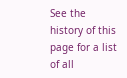See the history of this page for a list of all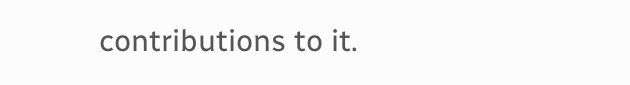contributions to it.